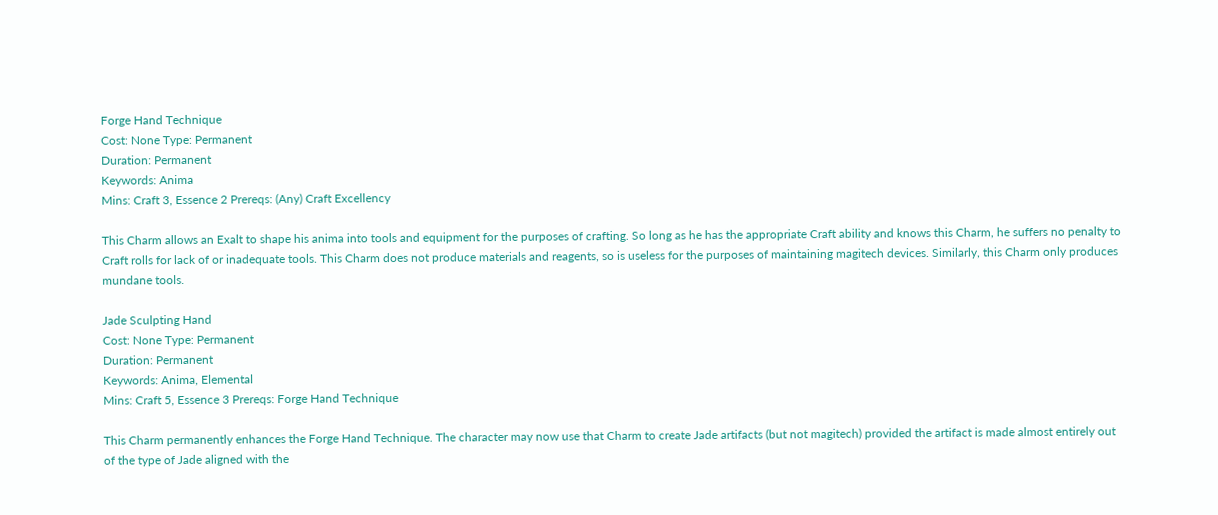Forge Hand Technique
Cost: None Type: Permanent
Duration: Permanent
Keywords: Anima
Mins: Craft 3, Essence 2 Prereqs: (Any) Craft Excellency

This Charm allows an Exalt to shape his anima into tools and equipment for the purposes of crafting. So long as he has the appropriate Craft ability and knows this Charm, he suffers no penalty to Craft rolls for lack of or inadequate tools. This Charm does not produce materials and reagents, so is useless for the purposes of maintaining magitech devices. Similarly, this Charm only produces mundane tools.

Jade Sculpting Hand
Cost: None Type: Permanent
Duration: Permanent
Keywords: Anima, Elemental
Mins: Craft 5, Essence 3 Prereqs: Forge Hand Technique

This Charm permanently enhances the Forge Hand Technique. The character may now use that Charm to create Jade artifacts (but not magitech) provided the artifact is made almost entirely out of the type of Jade aligned with the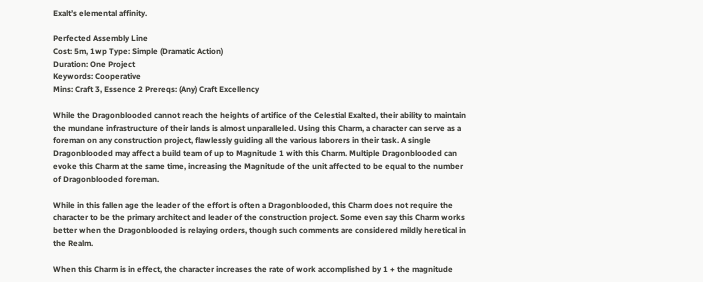Exalt’s elemental affinity.

Perfected Assembly Line
Cost: 5m, 1wp Type: Simple (Dramatic Action)
Duration: One Project
Keywords: Cooperative
Mins: Craft 3, Essence 2 Prereqs: (Any) Craft Excellency

While the Dragonblooded cannot reach the heights of artifice of the Celestial Exalted, their ability to maintain the mundane infrastructure of their lands is almost unparalleled. Using this Charm, a character can serve as a foreman on any construction project, flawlessly guiding all the various laborers in their task. A single Dragonblooded may affect a build team of up to Magnitude 1 with this Charm. Multiple Dragonblooded can evoke this Charm at the same time, increasing the Magnitude of the unit affected to be equal to the number of Dragonblooded foreman.

While in this fallen age the leader of the effort is often a Dragonblooded, this Charm does not require the character to be the primary architect and leader of the construction project. Some even say this Charm works better when the Dragonblooded is relaying orders, though such comments are considered mildly heretical in the Realm.

When this Charm is in effect, the character increases the rate of work accomplished by 1 + the magnitude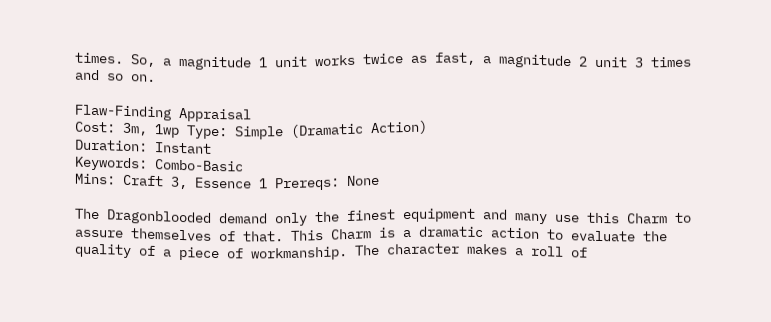times. So, a magnitude 1 unit works twice as fast, a magnitude 2 unit 3 times and so on.

Flaw-Finding Appraisal
Cost: 3m, 1wp Type: Simple (Dramatic Action)
Duration: Instant
Keywords: Combo-Basic
Mins: Craft 3, Essence 1 Prereqs: None

The Dragonblooded demand only the finest equipment and many use this Charm to assure themselves of that. This Charm is a dramatic action to evaluate the quality of a piece of workmanship. The character makes a roll of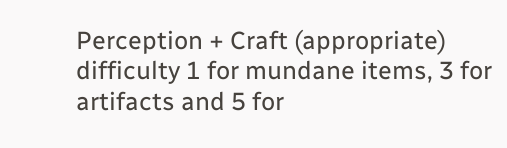Perception + Craft (appropriate) difficulty 1 for mundane items, 3 for artifacts and 5 for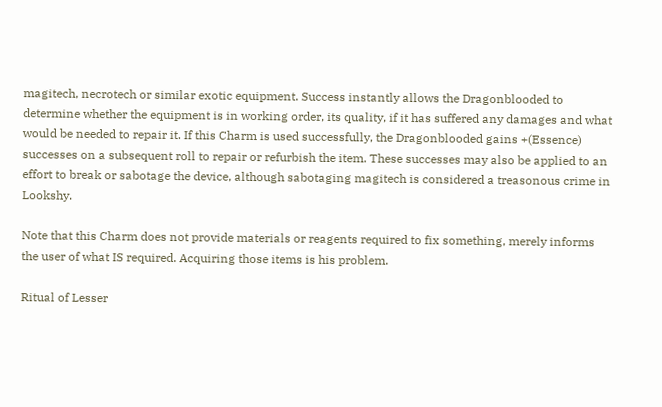magitech, necrotech or similar exotic equipment. Success instantly allows the Dragonblooded to determine whether the equipment is in working order, its quality, if it has suffered any damages and what would be needed to repair it. If this Charm is used successfully, the Dragonblooded gains +(Essence) successes on a subsequent roll to repair or refurbish the item. These successes may also be applied to an effort to break or sabotage the device, although sabotaging magitech is considered a treasonous crime in Lookshy.

Note that this Charm does not provide materials or reagents required to fix something, merely informs the user of what IS required. Acquiring those items is his problem.

Ritual of Lesser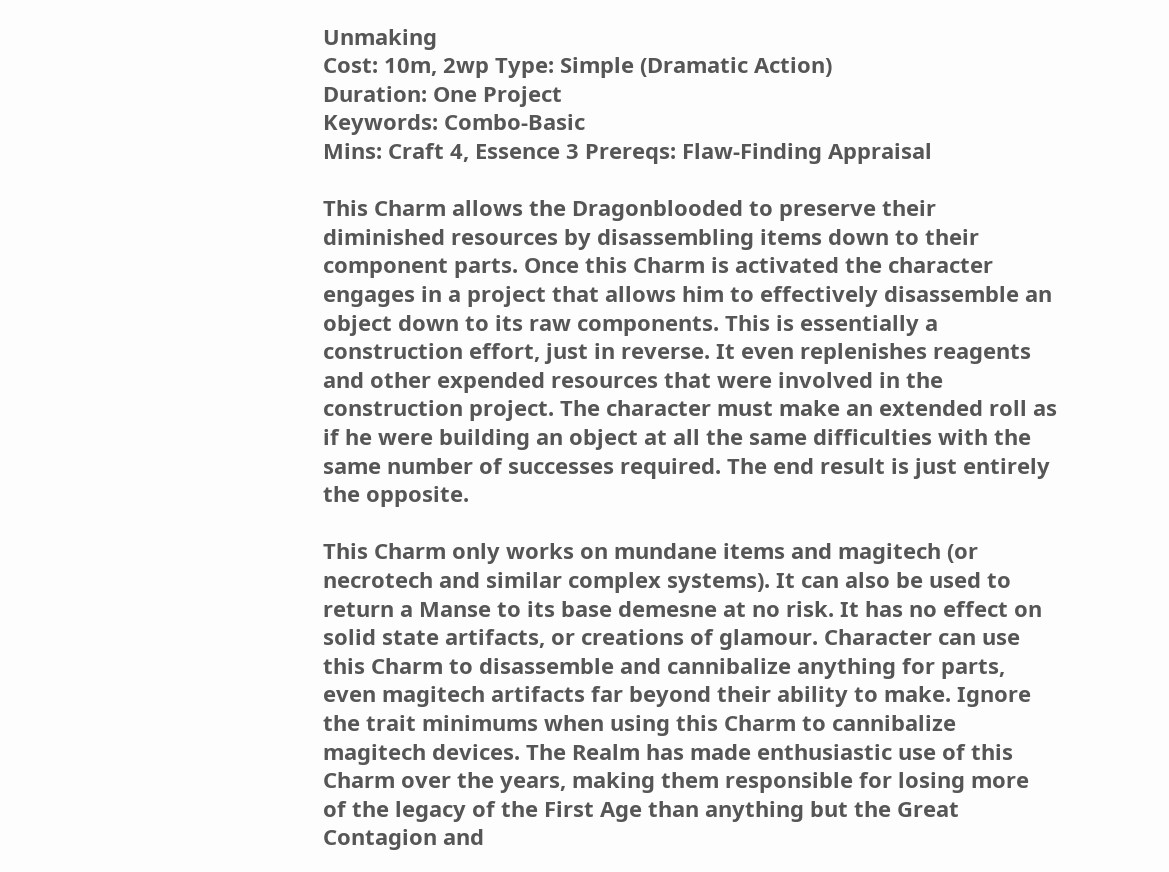Unmaking
Cost: 10m, 2wp Type: Simple (Dramatic Action)
Duration: One Project
Keywords: Combo-Basic
Mins: Craft 4, Essence 3 Prereqs: Flaw-Finding Appraisal

This Charm allows the Dragonblooded to preserve their diminished resources by disassembling items down to their component parts. Once this Charm is activated the character engages in a project that allows him to effectively disassemble an object down to its raw components. This is essentially a construction effort, just in reverse. It even replenishes reagents and other expended resources that were involved in the construction project. The character must make an extended roll as if he were building an object at all the same difficulties with the same number of successes required. The end result is just entirely the opposite.

This Charm only works on mundane items and magitech (or necrotech and similar complex systems). It can also be used to return a Manse to its base demesne at no risk. It has no effect on solid state artifacts, or creations of glamour. Character can use this Charm to disassemble and cannibalize anything for parts, even magitech artifacts far beyond their ability to make. Ignore the trait minimums when using this Charm to cannibalize magitech devices. The Realm has made enthusiastic use of this Charm over the years, making them responsible for losing more of the legacy of the First Age than anything but the Great Contagion and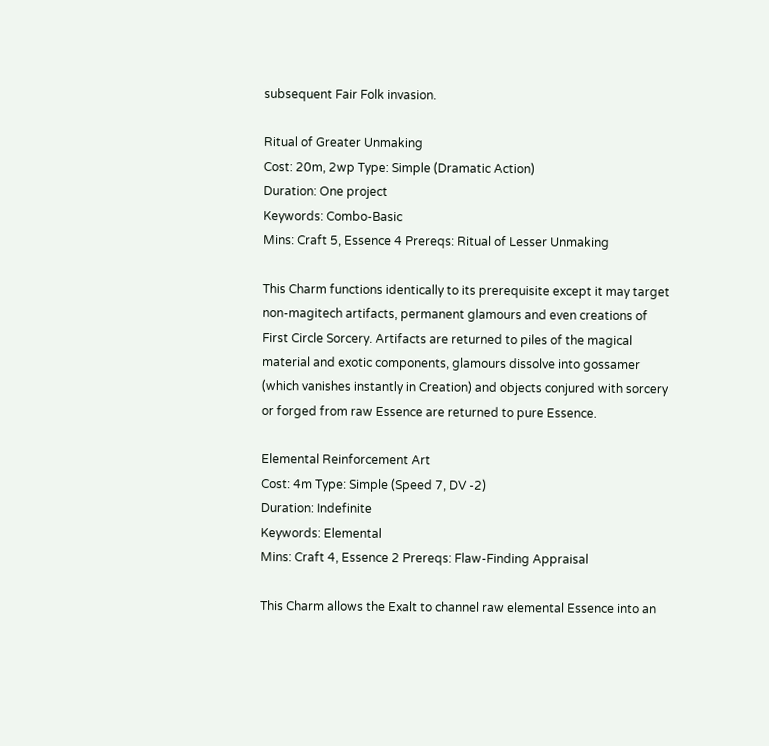subsequent Fair Folk invasion.

Ritual of Greater Unmaking
Cost: 20m, 2wp Type: Simple (Dramatic Action)
Duration: One project
Keywords: Combo-Basic
Mins: Craft 5, Essence 4 Prereqs: Ritual of Lesser Unmaking

This Charm functions identically to its prerequisite except it may target non-magitech artifacts, permanent glamours and even creations of First Circle Sorcery. Artifacts are returned to piles of the magical material and exotic components, glamours dissolve into gossamer (which vanishes instantly in Creation) and objects conjured with sorcery or forged from raw Essence are returned to pure Essence.

Elemental Reinforcement Art
Cost: 4m Type: Simple (Speed 7, DV -2)
Duration: Indefinite
Keywords: Elemental
Mins: Craft 4, Essence 2 Prereqs: Flaw-Finding Appraisal

This Charm allows the Exalt to channel raw elemental Essence into an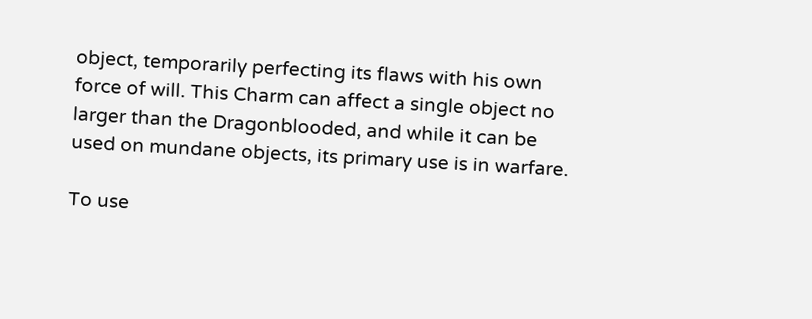object, temporarily perfecting its flaws with his own force of will. This Charm can affect a single object no larger than the Dragonblooded, and while it can be used on mundane objects, its primary use is in warfare.

To use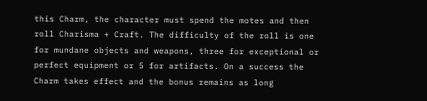this Charm, the character must spend the motes and then roll Charisma + Craft. The difficulty of the roll is one for mundane objects and weapons, three for exceptional or perfect equipment or 5 for artifacts. On a success the Charm takes effect and the bonus remains as long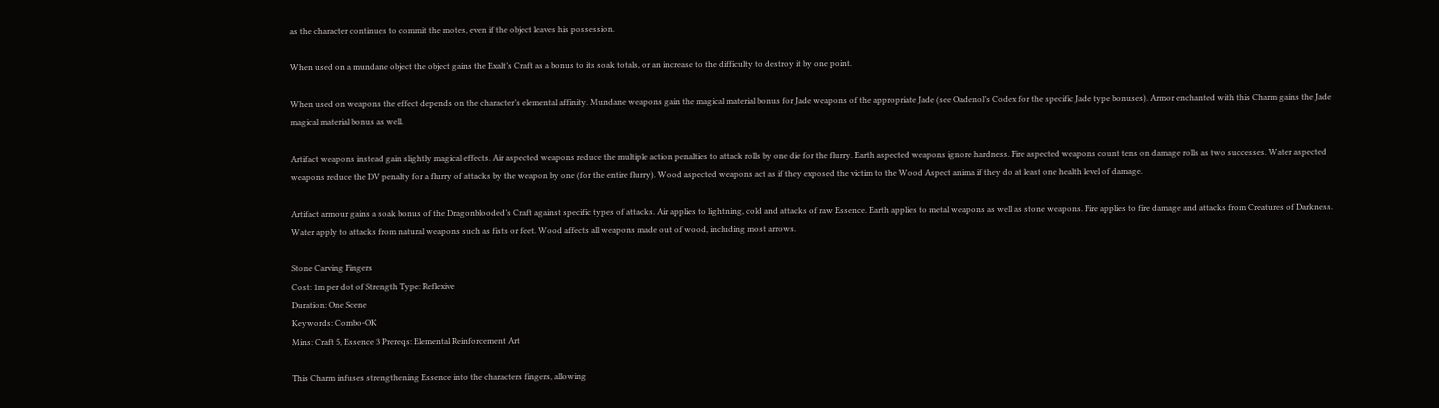as the character continues to commit the motes, even if the object leaves his possession.

When used on a mundane object the object gains the Exalt’s Craft as a bonus to its soak totals, or an increase to the difficulty to destroy it by one point.

When used on weapons the effect depends on the character’s elemental affinity. Mundane weapons gain the magical material bonus for Jade weapons of the appropriate Jade (see Oadenol’s Codex for the specific Jade type bonuses). Armor enchanted with this Charm gains the Jade magical material bonus as well.

Artifact weapons instead gain slightly magical effects. Air aspected weapons reduce the multiple action penalties to attack rolls by one die for the flurry. Earth aspected weapons ignore hardness. Fire aspected weapons count tens on damage rolls as two successes. Water aspected weapons reduce the DV penalty for a flurry of attacks by the weapon by one (for the entire flurry). Wood aspected weapons act as if they exposed the victim to the Wood Aspect anima if they do at least one health level of damage.

Artifact armour gains a soak bonus of the Dragonblooded’s Craft against specific types of attacks. Air applies to lightning, cold and attacks of raw Essence. Earth applies to metal weapons as well as stone weapons. Fire applies to fire damage and attacks from Creatures of Darkness. Water apply to attacks from natural weapons such as fists or feet. Wood affects all weapons made out of wood, including most arrows.

Stone Carving Fingers
Cost: 1m per dot of Strength Type: Reflexive
Duration: One Scene
Keywords: Combo-OK
Mins: Craft 5, Essence 3 Prereqs: Elemental Reinforcement Art

This Charm infuses strengthening Essence into the characters fingers, allowing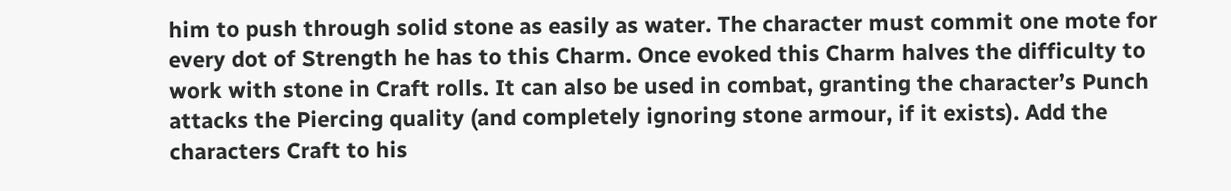him to push through solid stone as easily as water. The character must commit one mote for every dot of Strength he has to this Charm. Once evoked this Charm halves the difficulty to work with stone in Craft rolls. It can also be used in combat, granting the character’s Punch attacks the Piercing quality (and completely ignoring stone armour, if it exists). Add the characters Craft to his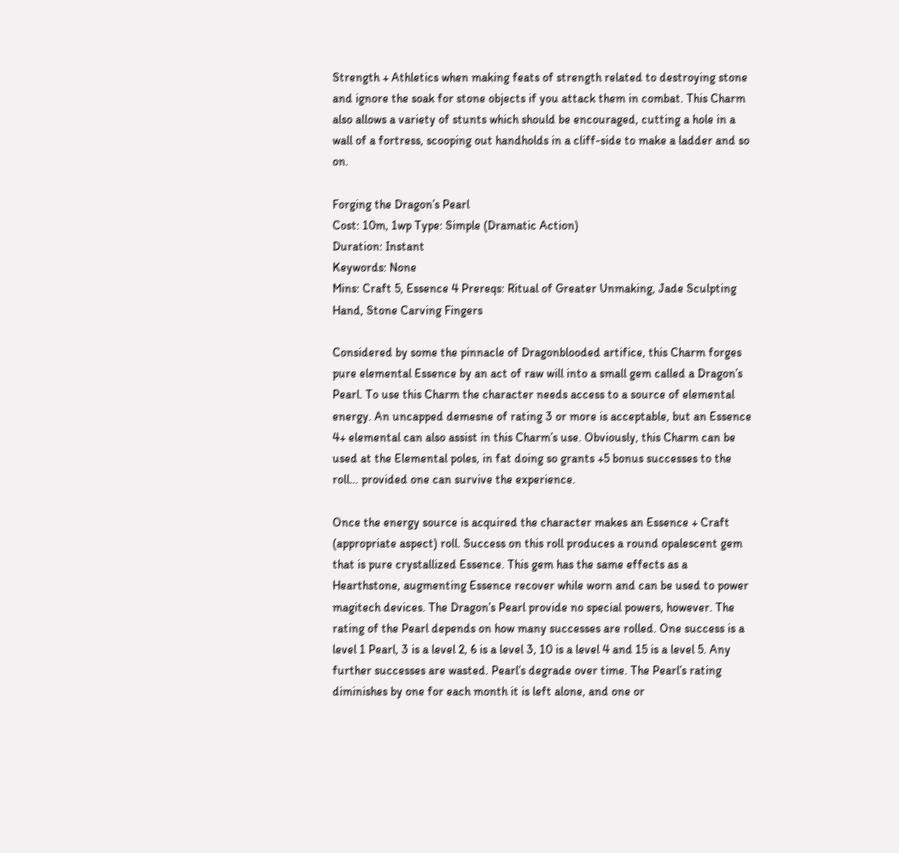Strength + Athletics when making feats of strength related to destroying stone and ignore the soak for stone objects if you attack them in combat. This Charm also allows a variety of stunts which should be encouraged, cutting a hole in a wall of a fortress, scooping out handholds in a cliff-side to make a ladder and so on.

Forging the Dragon’s Pearl
Cost: 10m, 1wp Type: Simple (Dramatic Action)
Duration: Instant
Keywords: None
Mins: Craft 5, Essence 4 Prereqs: Ritual of Greater Unmaking, Jade Sculpting Hand, Stone Carving Fingers

Considered by some the pinnacle of Dragonblooded artifice, this Charm forges pure elemental Essence by an act of raw will into a small gem called a Dragon’s Pearl. To use this Charm the character needs access to a source of elemental energy. An uncapped demesne of rating 3 or more is acceptable, but an Essence 4+ elemental can also assist in this Charm’s use. Obviously, this Charm can be used at the Elemental poles, in fat doing so grants +5 bonus successes to the roll… provided one can survive the experience.

Once the energy source is acquired the character makes an Essence + Craft (appropriate aspect) roll. Success on this roll produces a round opalescent gem that is pure crystallized Essence. This gem has the same effects as a Hearthstone, augmenting Essence recover while worn and can be used to power magitech devices. The Dragon’s Pearl provide no special powers, however. The rating of the Pearl depends on how many successes are rolled. One success is a level 1 Pearl, 3 is a level 2, 6 is a level 3, 10 is a level 4 and 15 is a level 5. Any further successes are wasted. Pearl’s degrade over time. The Pearl’s rating diminishes by one for each month it is left alone, and one or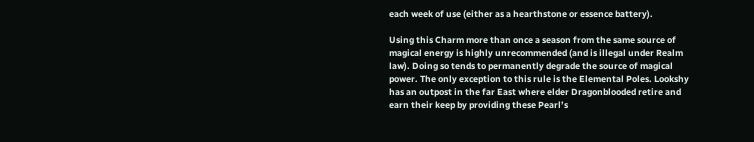each week of use (either as a hearthstone or essence battery).

Using this Charm more than once a season from the same source of magical energy is highly unrecommended (and is illegal under Realm law). Doing so tends to permanently degrade the source of magical power. The only exception to this rule is the Elemental Poles. Lookshy has an outpost in the far East where elder Dragonblooded retire and earn their keep by providing these Pearl’s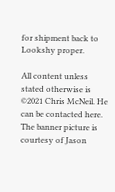for shipment back to Lookshy proper.

All content unless stated otherwise is ©2021 Chris McNeil. He can be contacted here. The banner picture is courtesy of Jason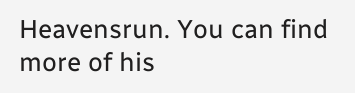Heavensrun. You can find more of his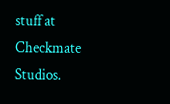stuff at Checkmate Studios.